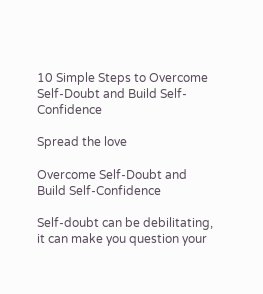10 Simple Steps to Overcome Self-Doubt and Build Self-Confidence

Spread the love

Overcome Self-Doubt and Build Self-Confidence

Self-doubt can be debilitating, it can make you question your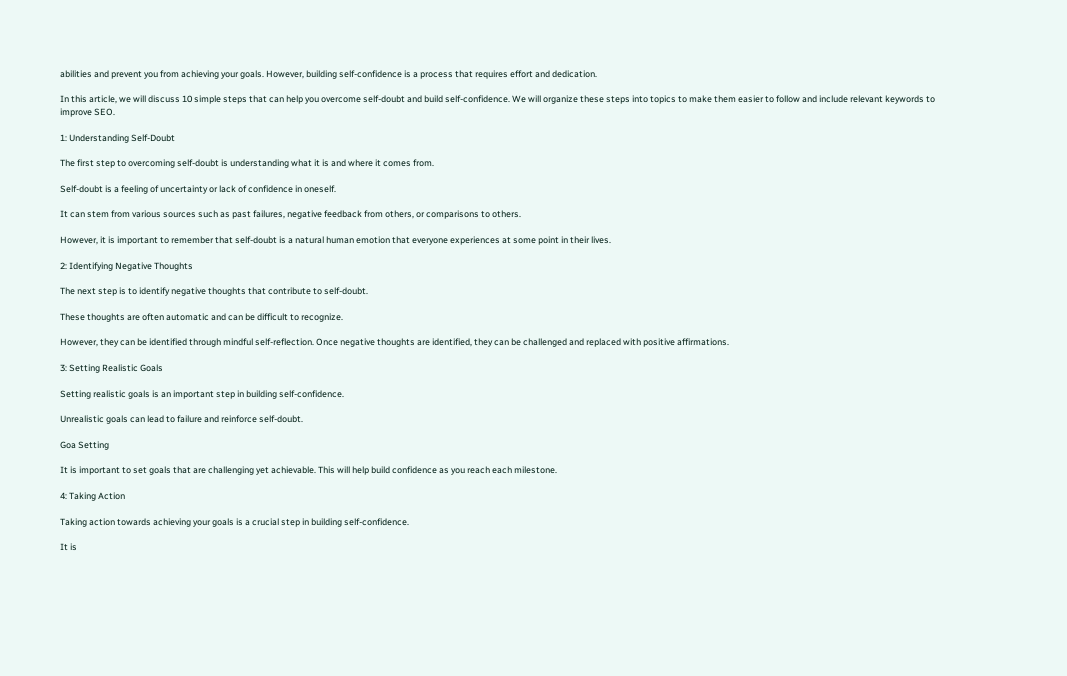abilities and prevent you from achieving your goals. However, building self-confidence is a process that requires effort and dedication.

In this article, we will discuss 10 simple steps that can help you overcome self-doubt and build self-confidence. We will organize these steps into topics to make them easier to follow and include relevant keywords to improve SEO.

1: Understanding Self-Doubt

The first step to overcoming self-doubt is understanding what it is and where it comes from.

Self-doubt is a feeling of uncertainty or lack of confidence in oneself.

It can stem from various sources such as past failures, negative feedback from others, or comparisons to others.

However, it is important to remember that self-doubt is a natural human emotion that everyone experiences at some point in their lives.

2: Identifying Negative Thoughts

The next step is to identify negative thoughts that contribute to self-doubt.

These thoughts are often automatic and can be difficult to recognize.

However, they can be identified through mindful self-reflection. Once negative thoughts are identified, they can be challenged and replaced with positive affirmations.

3: Setting Realistic Goals

Setting realistic goals is an important step in building self-confidence.

Unrealistic goals can lead to failure and reinforce self-doubt.

Goa Setting

It is important to set goals that are challenging yet achievable. This will help build confidence as you reach each milestone.

4: Taking Action

Taking action towards achieving your goals is a crucial step in building self-confidence.

It is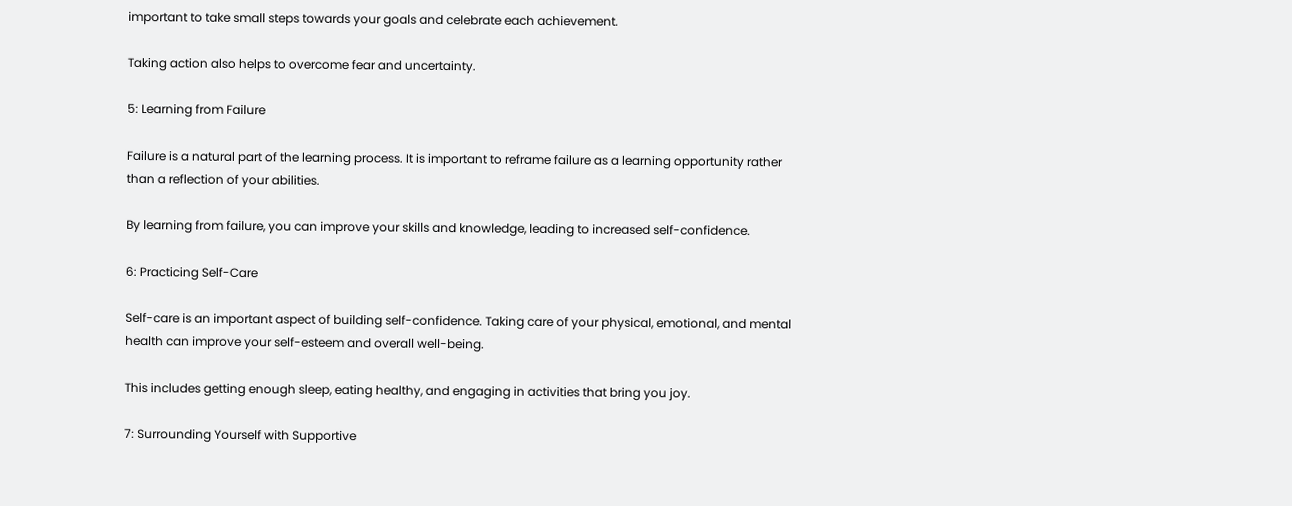important to take small steps towards your goals and celebrate each achievement.

Taking action also helps to overcome fear and uncertainty.

5: Learning from Failure

Failure is a natural part of the learning process. It is important to reframe failure as a learning opportunity rather than a reflection of your abilities.

By learning from failure, you can improve your skills and knowledge, leading to increased self-confidence.

6: Practicing Self-Care

Self-care is an important aspect of building self-confidence. Taking care of your physical, emotional, and mental health can improve your self-esteem and overall well-being.

This includes getting enough sleep, eating healthy, and engaging in activities that bring you joy.

7: Surrounding Yourself with Supportive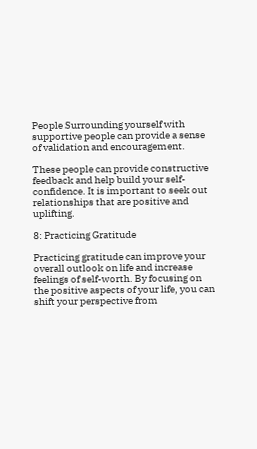People Surrounding yourself with supportive people can provide a sense of validation and encouragement.

These people can provide constructive feedback and help build your self-confidence. It is important to seek out relationships that are positive and uplifting.

8: Practicing Gratitude

Practicing gratitude can improve your overall outlook on life and increase feelings of self-worth. By focusing on the positive aspects of your life, you can shift your perspective from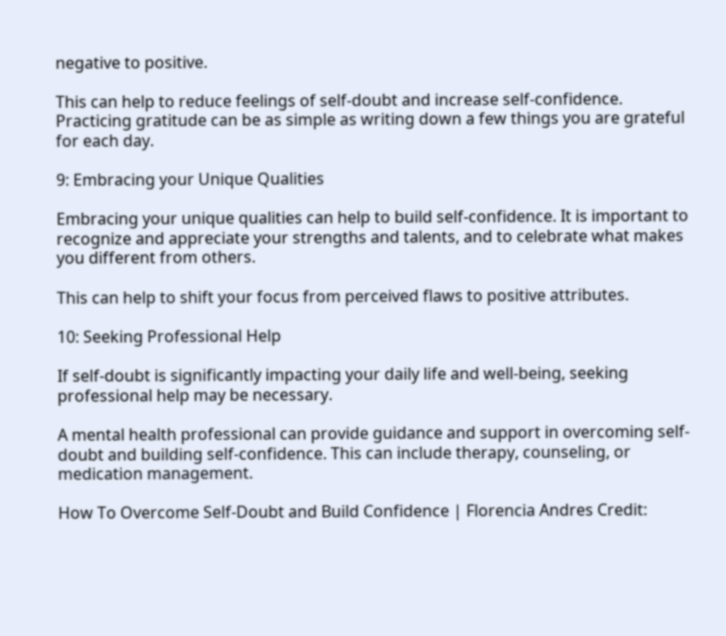negative to positive.

This can help to reduce feelings of self-doubt and increase self-confidence. Practicing gratitude can be as simple as writing down a few things you are grateful for each day.

9: Embracing your Unique Qualities

Embracing your unique qualities can help to build self-confidence. It is important to recognize and appreciate your strengths and talents, and to celebrate what makes you different from others.

This can help to shift your focus from perceived flaws to positive attributes.

10: Seeking Professional Help

If self-doubt is significantly impacting your daily life and well-being, seeking professional help may be necessary.

A mental health professional can provide guidance and support in overcoming self-doubt and building self-confidence. This can include therapy, counseling, or medication management.

How To Overcome Self-Doubt and Build Confidence | Florencia Andres Credit: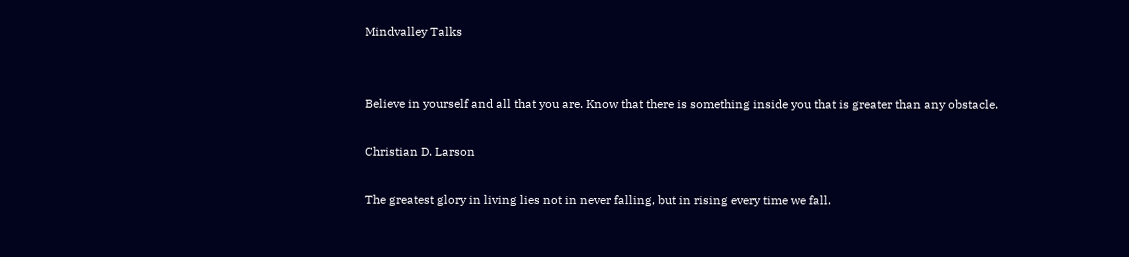Mindvalley Talks


Believe in yourself and all that you are. Know that there is something inside you that is greater than any obstacle.

Christian D. Larson

The greatest glory in living lies not in never falling, but in rising every time we fall.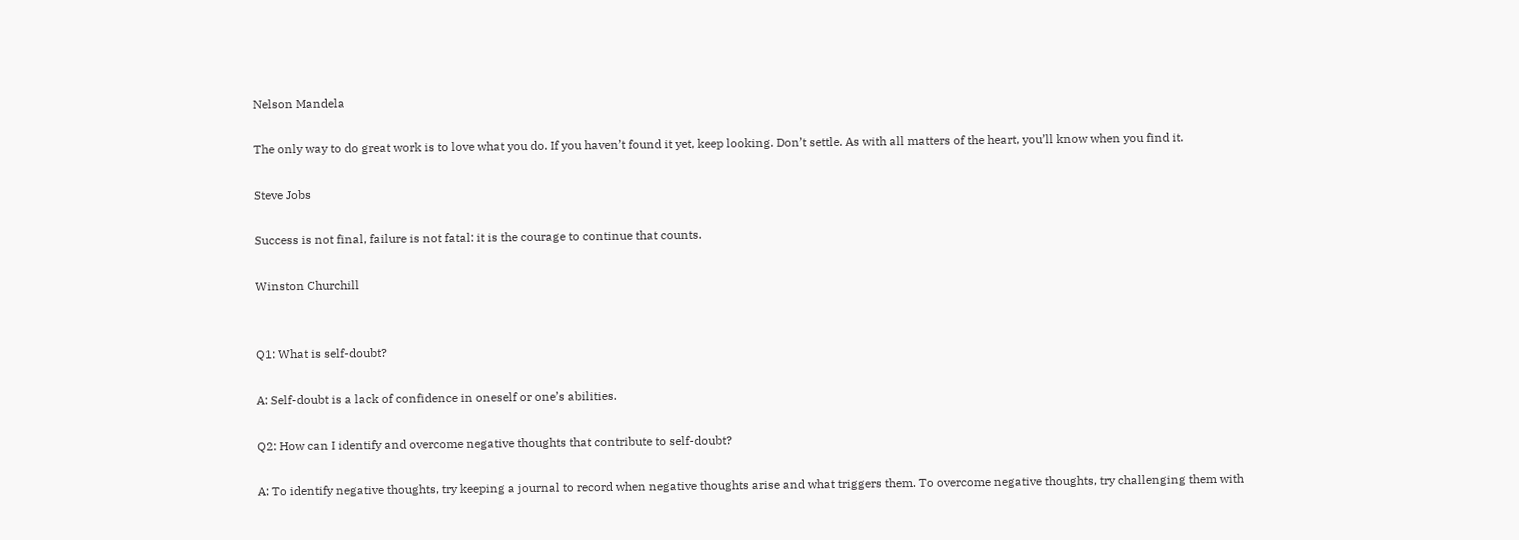Nelson Mandela

The only way to do great work is to love what you do. If you haven’t found it yet, keep looking. Don’t settle. As with all matters of the heart, you’ll know when you find it.

Steve Jobs

Success is not final, failure is not fatal: it is the courage to continue that counts.

Winston Churchill


Q1: What is self-doubt?

A: Self-doubt is a lack of confidence in oneself or one’s abilities.

Q2: How can I identify and overcome negative thoughts that contribute to self-doubt?

A: To identify negative thoughts, try keeping a journal to record when negative thoughts arise and what triggers them. To overcome negative thoughts, try challenging them with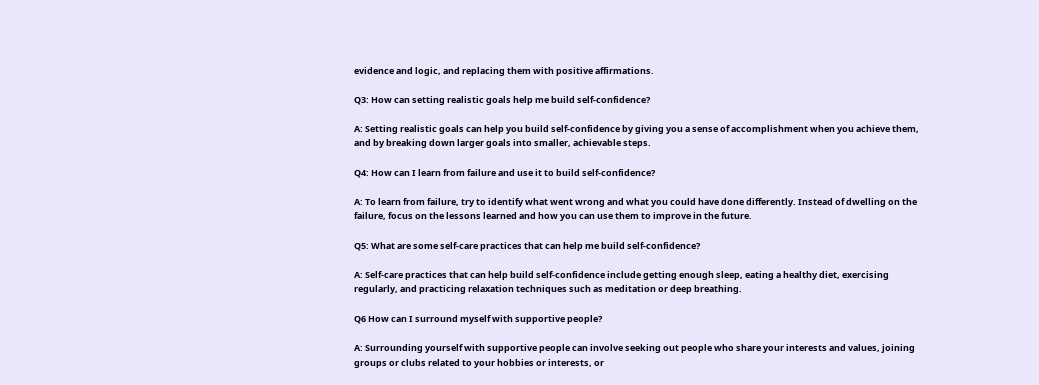evidence and logic, and replacing them with positive affirmations.

Q3: How can setting realistic goals help me build self-confidence?

A: Setting realistic goals can help you build self-confidence by giving you a sense of accomplishment when you achieve them, and by breaking down larger goals into smaller, achievable steps.

Q4: How can I learn from failure and use it to build self-confidence?

A: To learn from failure, try to identify what went wrong and what you could have done differently. Instead of dwelling on the failure, focus on the lessons learned and how you can use them to improve in the future.

Q5: What are some self-care practices that can help me build self-confidence?

A: Self-care practices that can help build self-confidence include getting enough sleep, eating a healthy diet, exercising regularly, and practicing relaxation techniques such as meditation or deep breathing.

Q6 How can I surround myself with supportive people?

A: Surrounding yourself with supportive people can involve seeking out people who share your interests and values, joining groups or clubs related to your hobbies or interests, or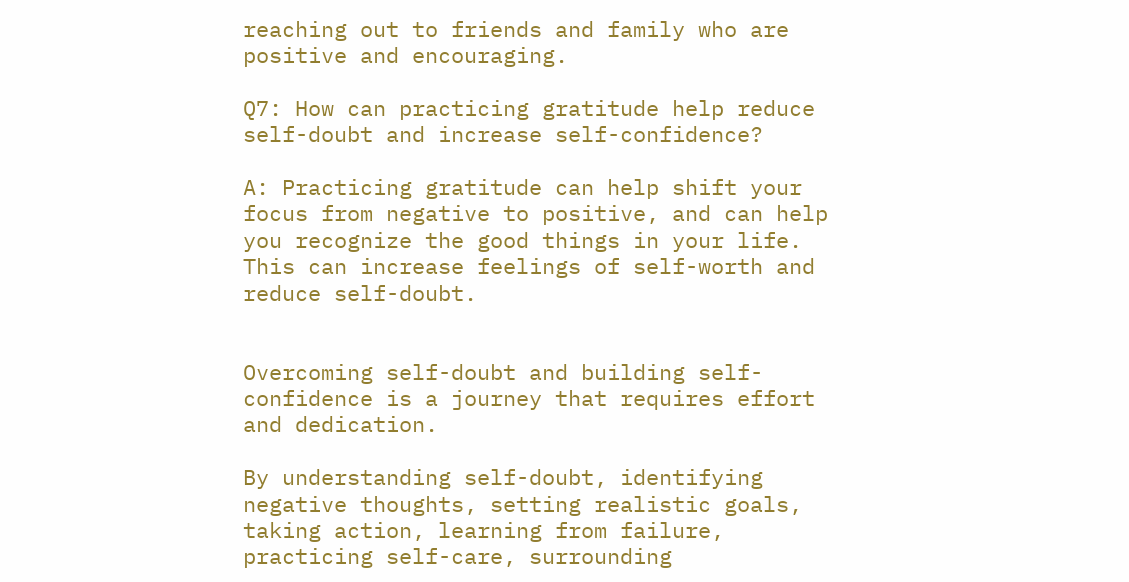reaching out to friends and family who are positive and encouraging.

Q7: How can practicing gratitude help reduce self-doubt and increase self-confidence?

A: Practicing gratitude can help shift your focus from negative to positive, and can help you recognize the good things in your life. This can increase feelings of self-worth and reduce self-doubt.


Overcoming self-doubt and building self-confidence is a journey that requires effort and dedication.

By understanding self-doubt, identifying negative thoughts, setting realistic goals, taking action, learning from failure, practicing self-care, surrounding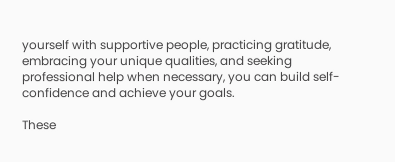yourself with supportive people, practicing gratitude, embracing your unique qualities, and seeking professional help when necessary, you can build self-confidence and achieve your goals.

These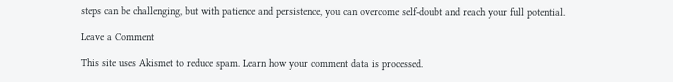steps can be challenging, but with patience and persistence, you can overcome self-doubt and reach your full potential.

Leave a Comment

This site uses Akismet to reduce spam. Learn how your comment data is processed.